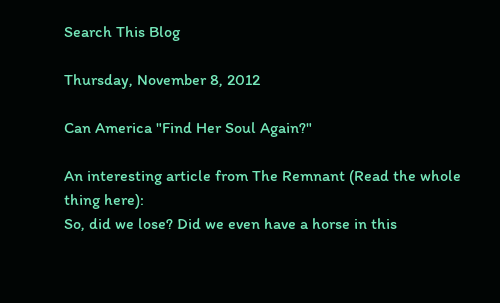Search This Blog

Thursday, November 8, 2012

Can America "Find Her Soul Again?"

An interesting article from The Remnant (Read the whole thing here):
So, did we lose? Did we even have a horse in this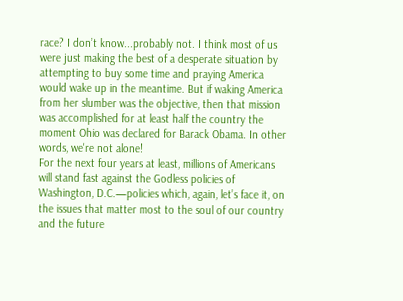race? I don’t know...probably not. I think most of us were just making the best of a desperate situation by attempting to buy some time and praying America would wake up in the meantime. But if waking America from her slumber was the objective, then that mission was accomplished for at least half the country the moment Ohio was declared for Barack Obama. In other words, we're not alone!
For the next four years at least, millions of Americans will stand fast against the Godless policies of Washington, D.C.—policies which, again, let’s face it, on the issues that matter most to the soul of our country and the future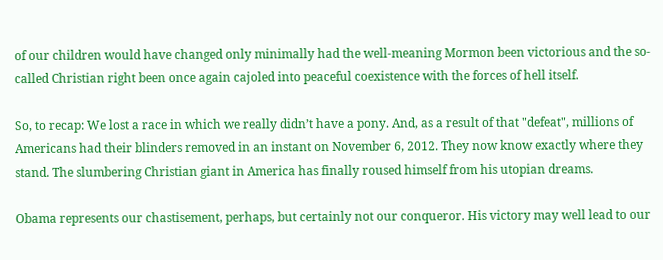of our children would have changed only minimally had the well-meaning Mormon been victorious and the so-called Christian right been once again cajoled into peaceful coexistence with the forces of hell itself.

So, to recap: We lost a race in which we really didn’t have a pony. And, as a result of that "defeat", millions of Americans had their blinders removed in an instant on November 6, 2012. They now know exactly where they stand. The slumbering Christian giant in America has finally roused himself from his utopian dreams.

Obama represents our chastisement, perhaps, but certainly not our conqueror. His victory may well lead to our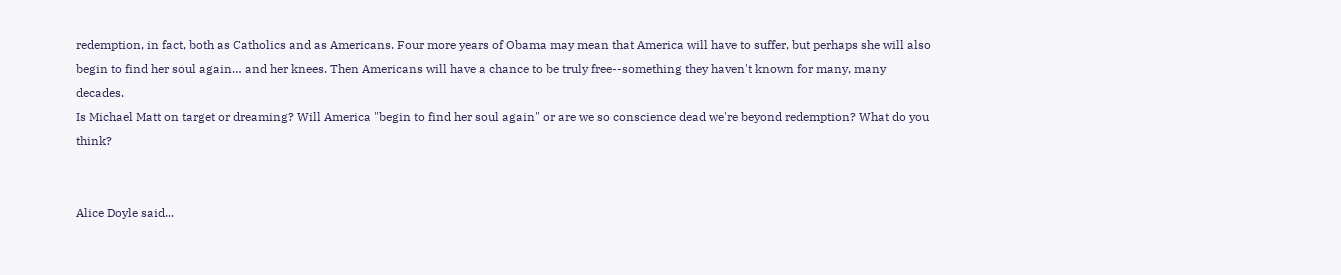redemption, in fact, both as Catholics and as Americans. Four more years of Obama may mean that America will have to suffer, but perhaps she will also begin to find her soul again… and her knees. Then Americans will have a chance to be truly free--something they haven't known for many, many decades.
Is Michael Matt on target or dreaming? Will America "begin to find her soul again" or are we so conscience dead we're beyond redemption? What do you think?


Alice Doyle said...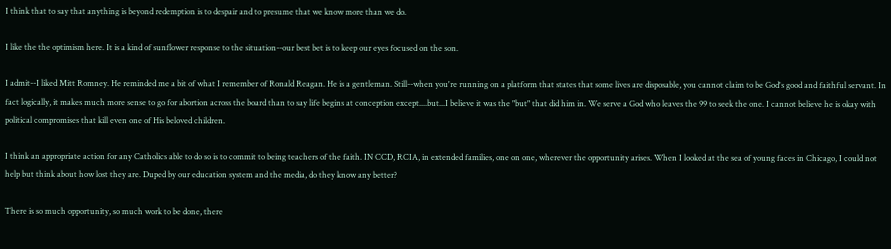I think that to say that anything is beyond redemption is to despair and to presume that we know more than we do.

I like the the optimism here. It is a kind of sunflower response to the situation--our best bet is to keep our eyes focused on the son.

I admit--I liked Mitt Romney. He reminded me a bit of what I remember of Ronald Reagan. He is a gentleman. Still--when you're running on a platform that states that some lives are disposable, you cannot claim to be God's good and faithful servant. In fact logically, it makes much more sense to go for abortion across the board than to say life begins at conception except....but...I believe it was the "but" that did him in. We serve a God who leaves the 99 to seek the one. I cannot believe he is okay with political compromises that kill even one of His beloved children.

I think an appropriate action for any Catholics able to do so is to commit to being teachers of the faith. IN CCD, RCIA, in extended families, one on one, wherever the opportunity arises. When I looked at the sea of young faces in Chicago, I could not help but think about how lost they are. Duped by our education system and the media, do they know any better?

There is so much opportunity, so much work to be done, there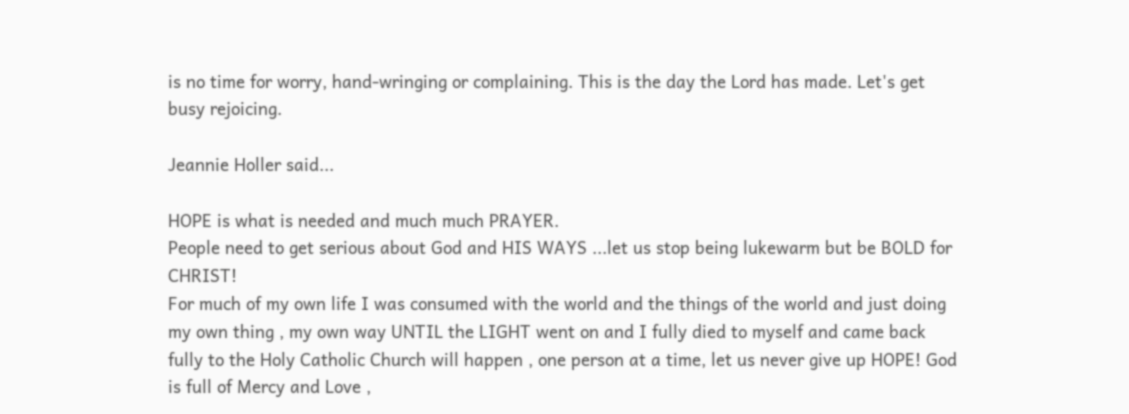is no time for worry, hand-wringing or complaining. This is the day the Lord has made. Let's get busy rejoicing.

Jeannie Holler said...

HOPE is what is needed and much much PRAYER.
People need to get serious about God and HIS WAYS ...let us stop being lukewarm but be BOLD for CHRIST!
For much of my own life I was consumed with the world and the things of the world and just doing my own thing , my own way UNTIL the LIGHT went on and I fully died to myself and came back fully to the Holy Catholic Church will happen , one person at a time, let us never give up HOPE! God is full of Mercy and Love ,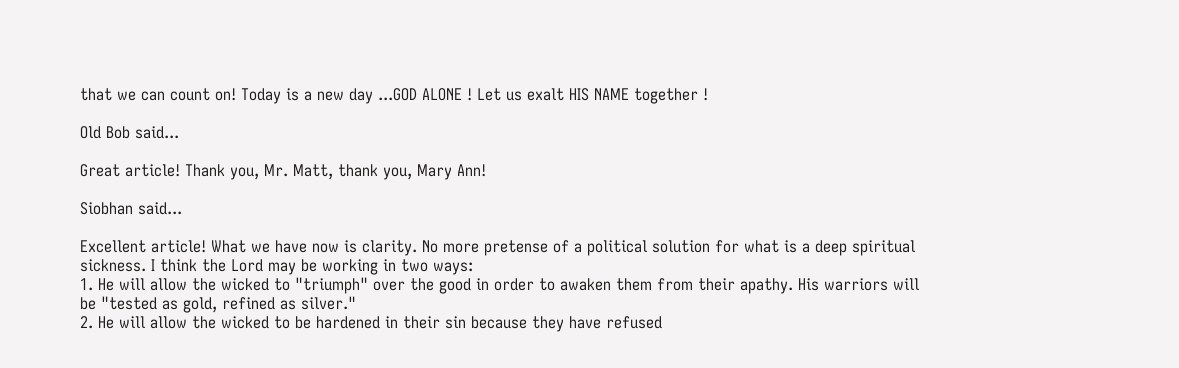that we can count on! Today is a new day ...GOD ALONE ! Let us exalt HIS NAME together !

Old Bob said...

Great article! Thank you, Mr. Matt, thank you, Mary Ann!

Siobhan said...

Excellent article! What we have now is clarity. No more pretense of a political solution for what is a deep spiritual sickness. I think the Lord may be working in two ways:
1. He will allow the wicked to "triumph" over the good in order to awaken them from their apathy. His warriors will be "tested as gold, refined as silver."
2. He will allow the wicked to be hardened in their sin because they have refused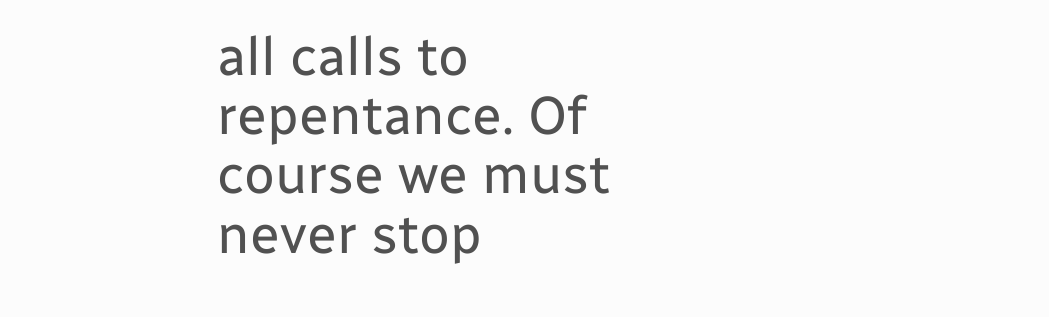all calls to repentance. Of course we must never stop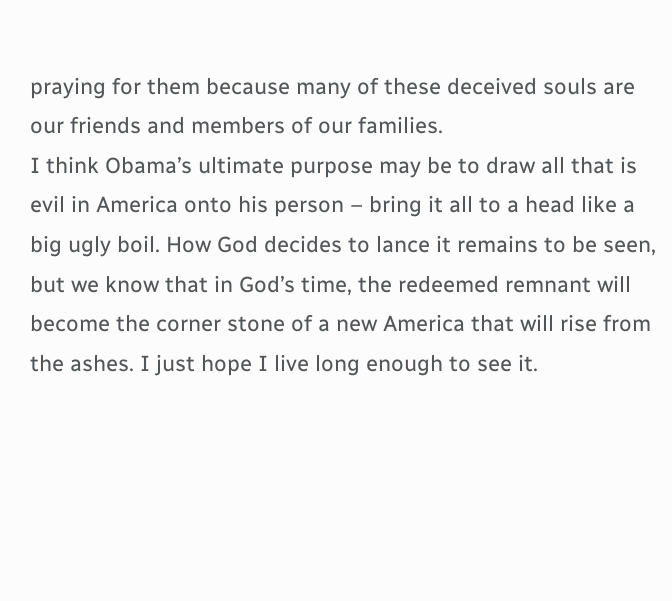praying for them because many of these deceived souls are our friends and members of our families.
I think Obama’s ultimate purpose may be to draw all that is evil in America onto his person – bring it all to a head like a big ugly boil. How God decides to lance it remains to be seen, but we know that in God’s time, the redeemed remnant will become the corner stone of a new America that will rise from the ashes. I just hope I live long enough to see it.